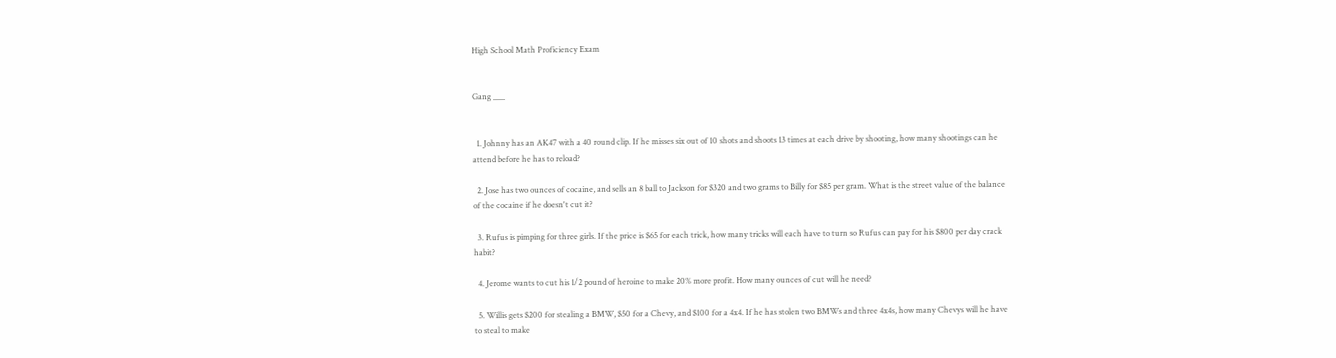High School Math Proficiency Exam


Gang ___


  1. Johnny has an AK47 with a 40 round clip. If he misses six out of 10 shots and shoots 13 times at each drive by shooting, how many shootings can he attend before he has to reload?

  2. Jose has two ounces of cocaine, and sells an 8 ball to Jackson for $320 and two grams to Billy for $85 per gram. What is the street value of the balance of the cocaine if he doesn't cut it?

  3. Rufus is pimping for three girls. If the price is $65 for each trick, how many tricks will each have to turn so Rufus can pay for his $800 per day crack habit?

  4. Jerome wants to cut his 1/2 pound of heroine to make 20% more profit. How many ounces of cut will he need?

  5. Willis gets $200 for stealing a BMW, $50 for a Chevy, and $100 for a 4x4. If he has stolen two BMWs and three 4x4s, how many Chevys will he have to steal to make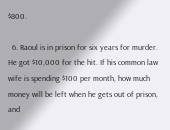$800.

  6. Raoul is in prison for six years for murder. He got $10,000 for the hit. If his common law wife is spending $100 per month, how much money will be left when he gets out of prison, and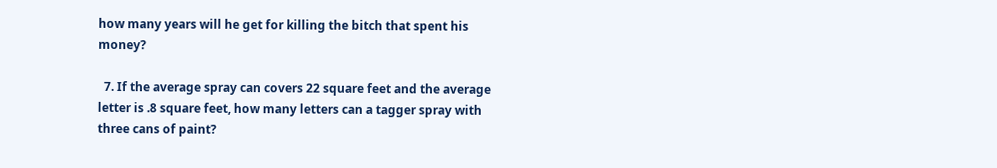how many years will he get for killing the bitch that spent his money?

  7. If the average spray can covers 22 square feet and the average letter is .8 square feet, how many letters can a tagger spray with three cans of paint?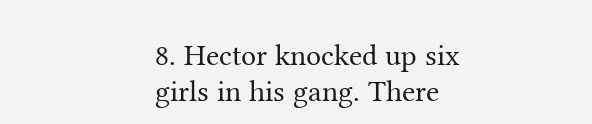8. Hector knocked up six girls in his gang. There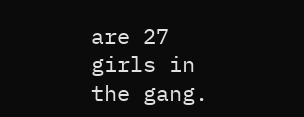are 27 girls in the gang.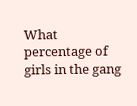What percentage of girls in the gang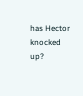has Hector knocked up?